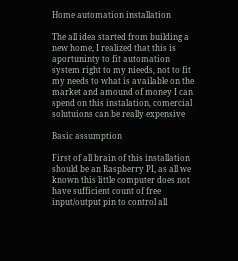Home automation installation

The all idea started from building a new home, I realized that this is aportuninty to fit automation system right to my nieeds, not to fit my needs to what is available on the market and amound of money I can spend on this instalation, comercial solutuions can be really expensive

Basic assumption

First of all brain of this installation should be an Raspberry PI, as all we known this little computer does not have sufficient count of free input/output pin to control all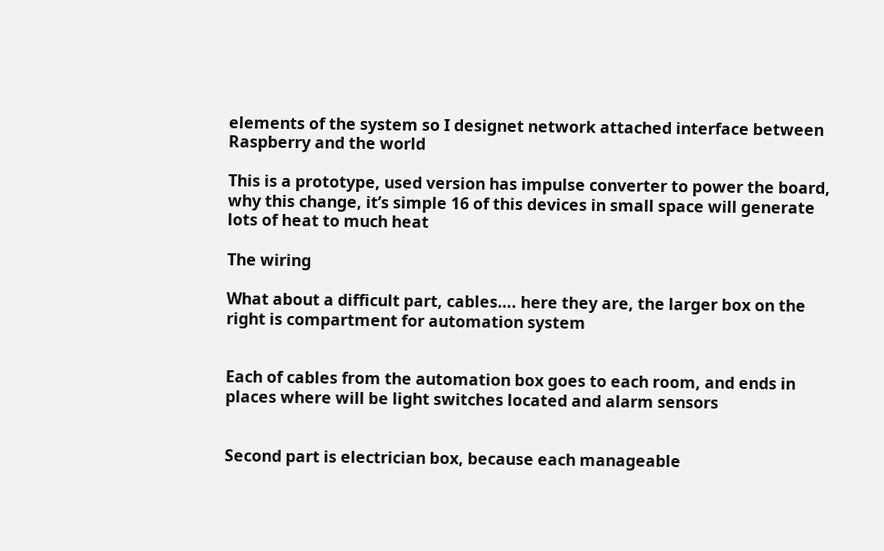elements of the system so I designet network attached interface between Raspberry and the world

This is a prototype, used version has impulse converter to power the board, why this change, it’s simple 16 of this devices in small space will generate lots of heat to much heat

The wiring

What about a difficult part, cables…. here they are, the larger box on the right is compartment for automation system


Each of cables from the automation box goes to each room, and ends in places where will be light switches located and alarm sensors


Second part is electrician box, because each manageable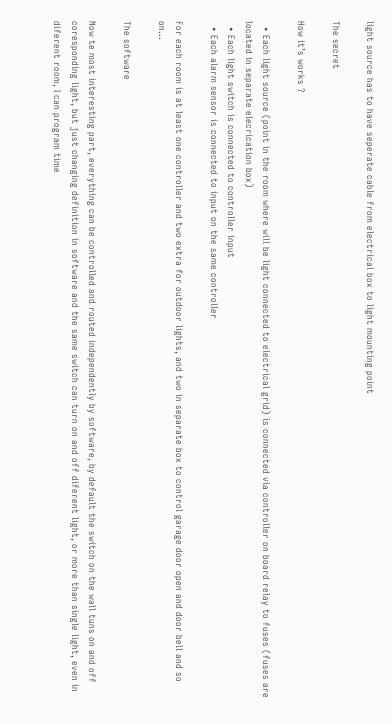light source has to have seperate cable from electrical box to light mounting point

The secret

How it’s works ?

  • Each light source (point in the room where will be light connected to electrical grid) is connected via controller on board relay to fuses (fuses are located in separate elecrication box)
  • Each light switch is connected to controller input
  • Each alarm sensor is connected to input on the same controller

For each room is at least one controller and two extra for outdoor lights, and two in separate box to control garage door open and door bell and so on…

The software

Now te most interesting part, everything can be controlled and routed independently by software, by default the switch on the wall tuns on and off coresponding light, but just changing definition in software and the same switch can turn on and off diferent light, or more than single light, even in diferent room, I can program time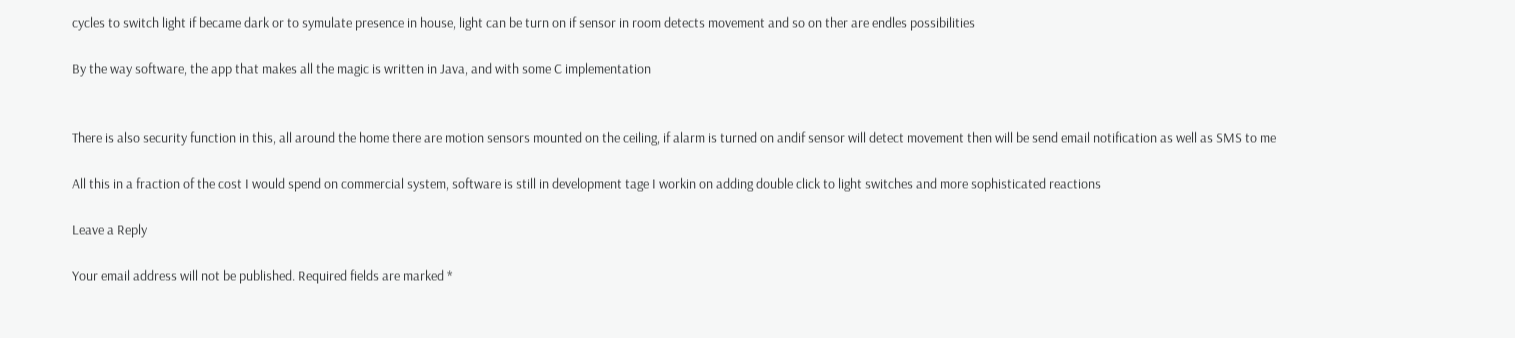cycles to switch light if became dark or to symulate presence in house, light can be turn on if sensor in room detects movement and so on ther are endles possibilities

By the way software, the app that makes all the magic is written in Java, and with some C implementation


There is also security function in this, all around the home there are motion sensors mounted on the ceiling, if alarm is turned on andif sensor will detect movement then will be send email notification as well as SMS to me

All this in a fraction of the cost I would spend on commercial system, software is still in development tage I workin on adding double click to light switches and more sophisticated reactions

Leave a Reply

Your email address will not be published. Required fields are marked *